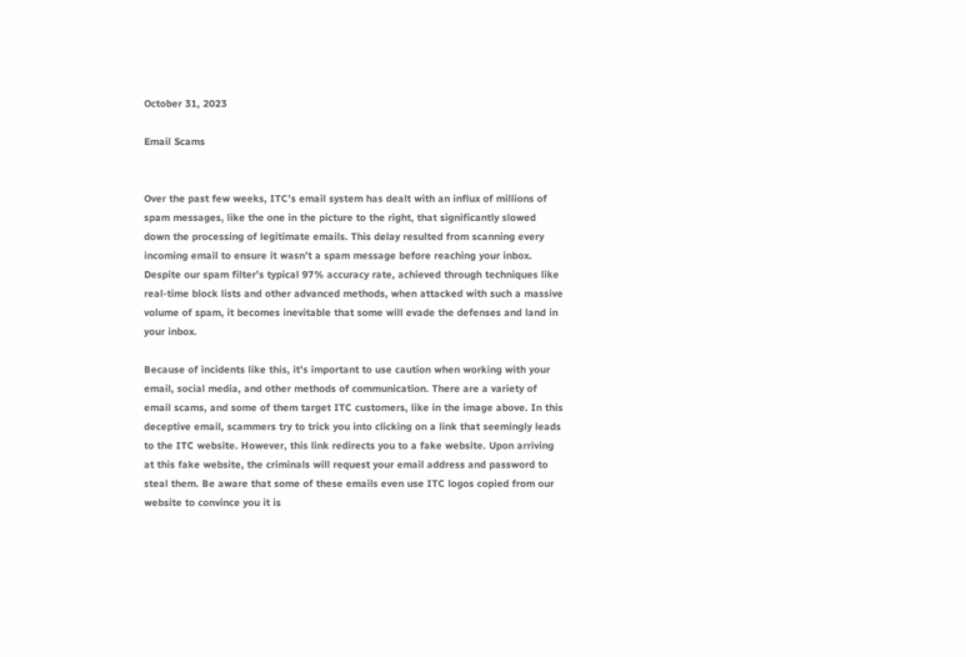October 31, 2023

Email Scams


Over the past few weeks, ITC’s email system has dealt with an influx of millions of spam messages, like the one in the picture to the right, that significantly slowed down the processing of legitimate emails. This delay resulted from scanning every incoming email to ensure it wasn’t a spam message before reaching your inbox. Despite our spam filter’s typical 97% accuracy rate, achieved through techniques like real-time block lists and other advanced methods, when attacked with such a massive volume of spam, it becomes inevitable that some will evade the defenses and land in your inbox.

Because of incidents like this, it’s important to use caution when working with your email, social media, and other methods of communication. There are a variety of email scams, and some of them target ITC customers, like in the image above. In this deceptive email, scammers try to trick you into clicking on a link that seemingly leads to the ITC website. However, this link redirects you to a fake website. Upon arriving at this fake website, the criminals will request your email address and password to steal them. Be aware that some of these emails even use ITC logos copied from our website to convince you it is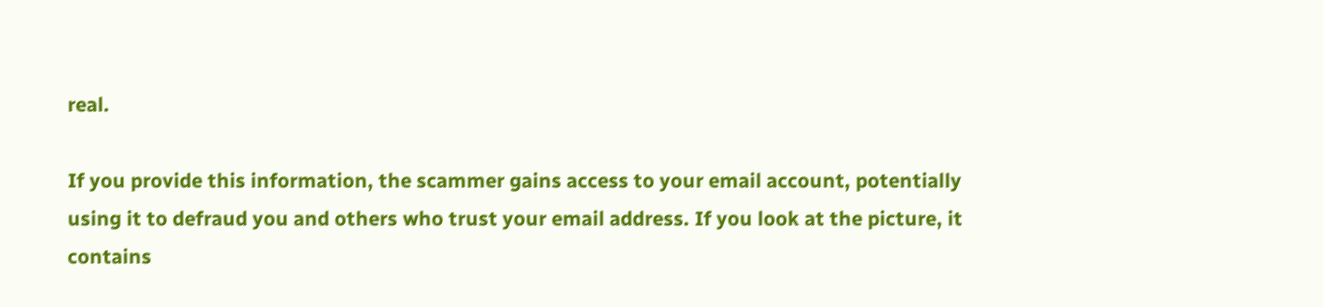real.

If you provide this information, the scammer gains access to your email account, potentially using it to defraud you and others who trust your email address. If you look at the picture, it contains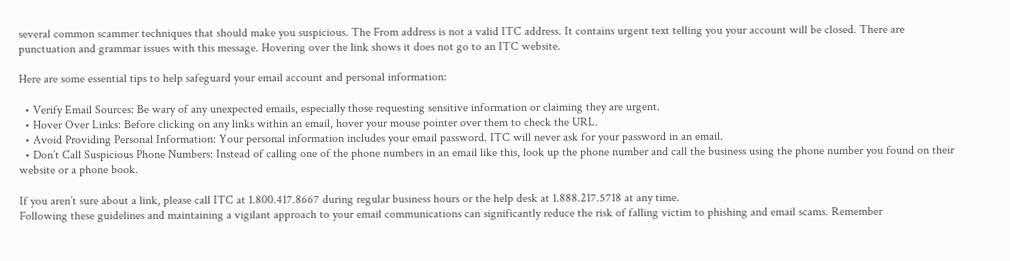several common scammer techniques that should make you suspicious. The From address is not a valid ITC address. It contains urgent text telling you your account will be closed. There are punctuation and grammar issues with this message. Hovering over the link shows it does not go to an ITC website.

Here are some essential tips to help safeguard your email account and personal information:

  • Verify Email Sources: Be wary of any unexpected emails, especially those requesting sensitive information or claiming they are urgent.
  • Hover Over Links: Before clicking on any links within an email, hover your mouse pointer over them to check the URL.
  • Avoid Providing Personal Information: Your personal information includes your email password. ITC will never ask for your password in an email.
  • Don’t Call Suspicious Phone Numbers: Instead of calling one of the phone numbers in an email like this, look up the phone number and call the business using the phone number you found on their website or a phone book.

If you aren’t sure about a link, please call ITC at 1.800.417.8667 during regular business hours or the help desk at 1.888.217.5718 at any time.
Following these guidelines and maintaining a vigilant approach to your email communications can significantly reduce the risk of falling victim to phishing and email scams. Remember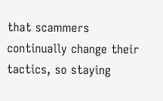that scammers continually change their tactics, so staying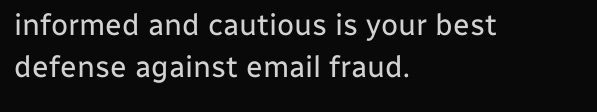informed and cautious is your best defense against email fraud.